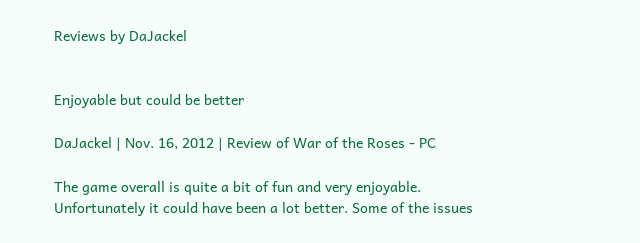Reviews by DaJackel


Enjoyable but could be better

DaJackel | Nov. 16, 2012 | Review of War of the Roses - PC

The game overall is quite a bit of fun and very enjoyable. Unfortunately it could have been a lot better. Some of the issues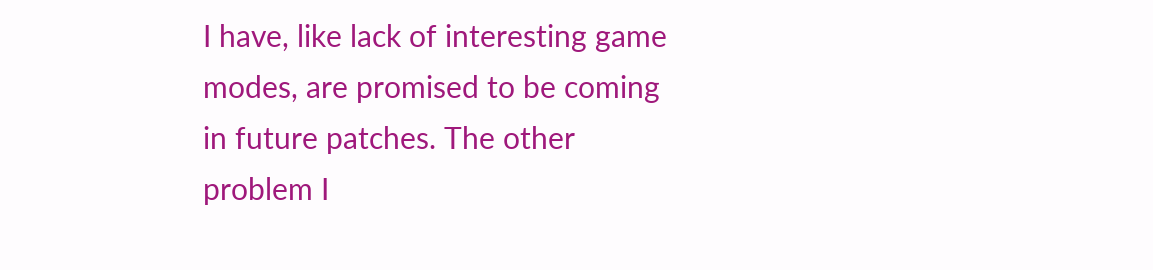I have, like lack of interesting game modes, are promised to be coming in future patches. The other problem I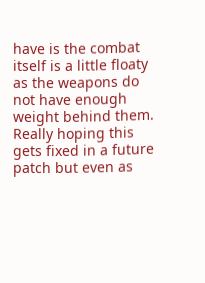have is the combat itself is a little floaty as the weapons do not have enough weight behind them. Really hoping this gets fixed in a future patch but even as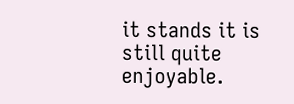it stands it is still quite enjoyable.